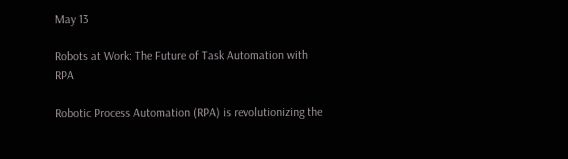May 13

Robots at Work: The Future of Task Automation with RPA

Robotic Process Automation (RPA) is revolutionizing the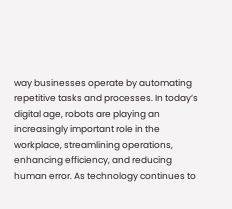way businesses operate by automating repetitive tasks and processes. In today’s digital age, robots are playing an increasingly important role in the workplace, streamlining operations, enhancing efficiency, and reducing human error. As technology continues to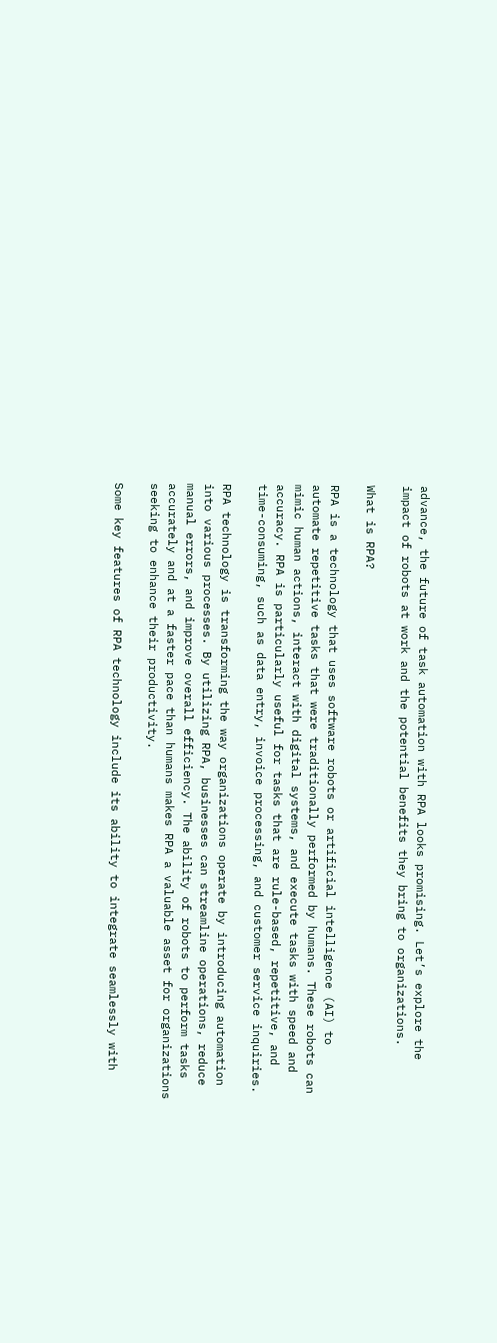advance, the future of task automation with RPA looks promising. Let’s explore the impact of robots at work and the potential benefits they bring to organizations.

What is RPA?

RPA is a technology that uses software robots or artificial intelligence (AI) to automate repetitive tasks that were traditionally performed by humans. These robots can mimic human actions, interact with digital systems, and execute tasks with speed and accuracy. RPA is particularly useful for tasks that are rule-based, repetitive, and time-consuming, such as data entry, invoice processing, and customer service inquiries.

RPA technology is transforming the way organizations operate by introducing automation into various processes. By utilizing RPA, businesses can streamline operations, reduce manual errors, and improve overall efficiency. The ability of robots to perform tasks accurately and at a faster pace than humans makes RPA a valuable asset for organizations seeking to enhance their productivity.

Some key features of RPA technology include its ability to integrate seamlessly with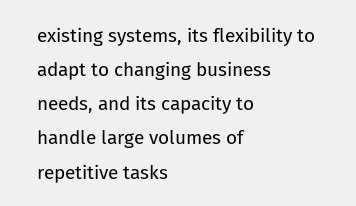existing systems, its flexibility to adapt to changing business needs, and its capacity to handle large volumes of repetitive tasks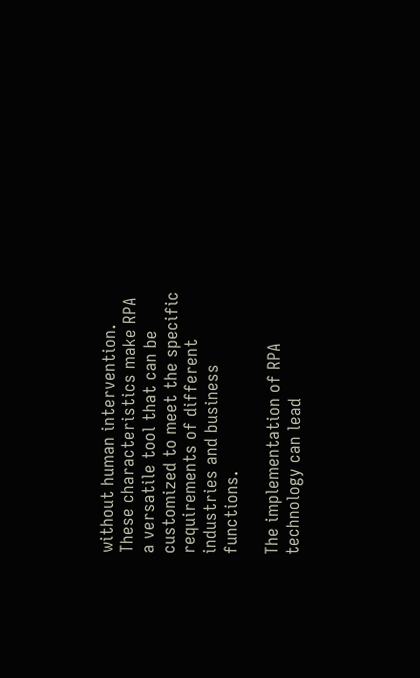without human intervention. These characteristics make RPA a versatile tool that can be customized to meet the specific requirements of different industries and business functions.

The implementation of RPA technology can lead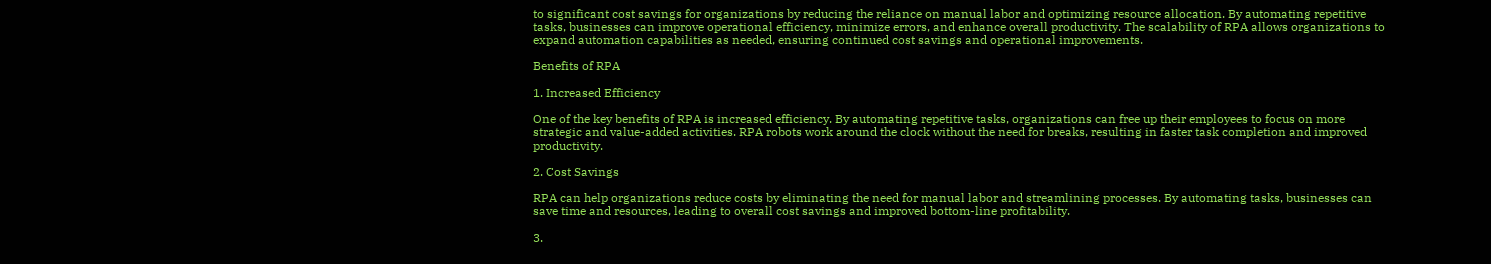to significant cost savings for organizations by reducing the reliance on manual labor and optimizing resource allocation. By automating repetitive tasks, businesses can improve operational efficiency, minimize errors, and enhance overall productivity. The scalability of RPA allows organizations to expand automation capabilities as needed, ensuring continued cost savings and operational improvements.

Benefits of RPA

1. Increased Efficiency

One of the key benefits of RPA is increased efficiency. By automating repetitive tasks, organizations can free up their employees to focus on more strategic and value-added activities. RPA robots work around the clock without the need for breaks, resulting in faster task completion and improved productivity.

2. Cost Savings

RPA can help organizations reduce costs by eliminating the need for manual labor and streamlining processes. By automating tasks, businesses can save time and resources, leading to overall cost savings and improved bottom-line profitability.

3.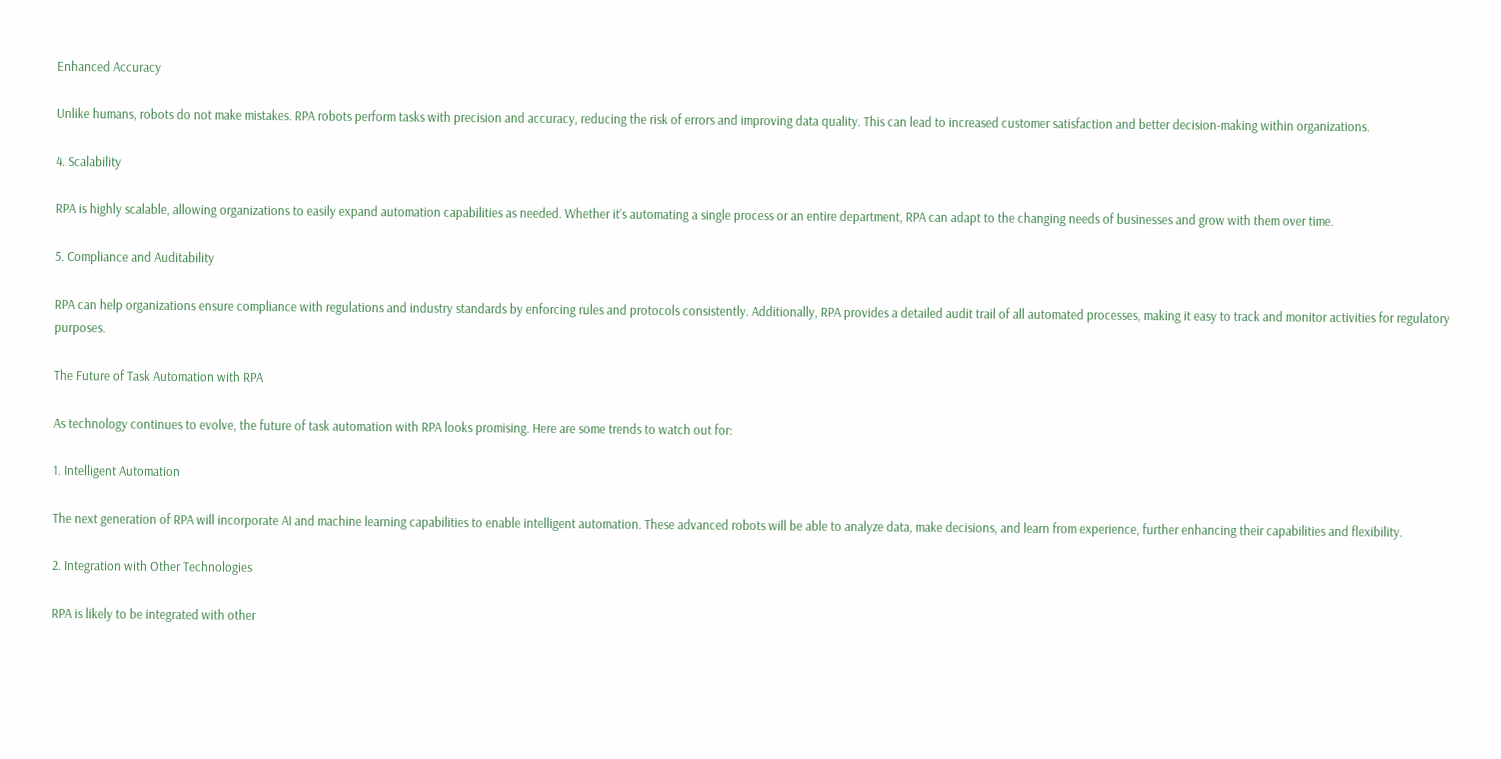Enhanced Accuracy

Unlike humans, robots do not make mistakes. RPA robots perform tasks with precision and accuracy, reducing the risk of errors and improving data quality. This can lead to increased customer satisfaction and better decision-making within organizations.

4. Scalability

RPA is highly scalable, allowing organizations to easily expand automation capabilities as needed. Whether it’s automating a single process or an entire department, RPA can adapt to the changing needs of businesses and grow with them over time.

5. Compliance and Auditability

RPA can help organizations ensure compliance with regulations and industry standards by enforcing rules and protocols consistently. Additionally, RPA provides a detailed audit trail of all automated processes, making it easy to track and monitor activities for regulatory purposes.

The Future of Task Automation with RPA

As technology continues to evolve, the future of task automation with RPA looks promising. Here are some trends to watch out for:

1. Intelligent Automation

The next generation of RPA will incorporate AI and machine learning capabilities to enable intelligent automation. These advanced robots will be able to analyze data, make decisions, and learn from experience, further enhancing their capabilities and flexibility.

2. Integration with Other Technologies

RPA is likely to be integrated with other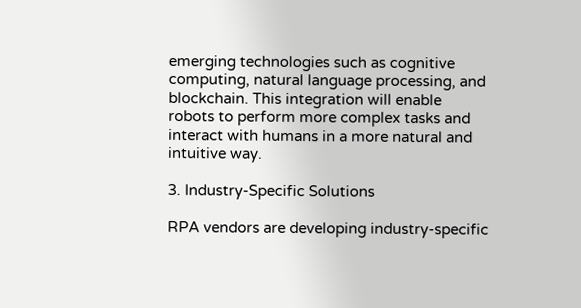emerging technologies such as cognitive computing, natural language processing, and blockchain. This integration will enable robots to perform more complex tasks and interact with humans in a more natural and intuitive way.

3. Industry-Specific Solutions

RPA vendors are developing industry-specific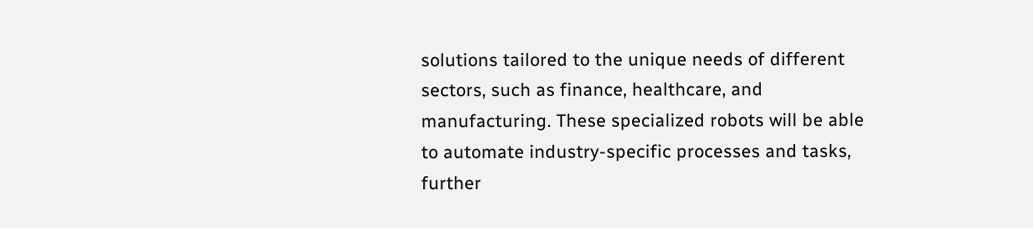solutions tailored to the unique needs of different sectors, such as finance, healthcare, and manufacturing. These specialized robots will be able to automate industry-specific processes and tasks, further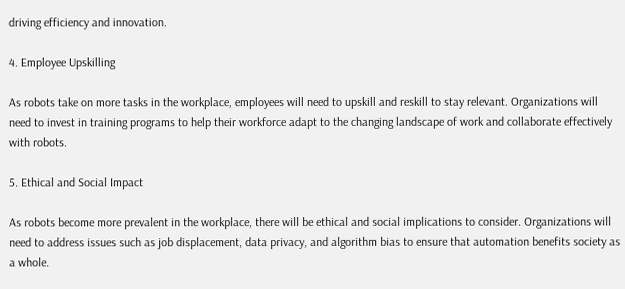driving efficiency and innovation.

4. Employee Upskilling

As robots take on more tasks in the workplace, employees will need to upskill and reskill to stay relevant. Organizations will need to invest in training programs to help their workforce adapt to the changing landscape of work and collaborate effectively with robots.

5. Ethical and Social Impact

As robots become more prevalent in the workplace, there will be ethical and social implications to consider. Organizations will need to address issues such as job displacement, data privacy, and algorithm bias to ensure that automation benefits society as a whole.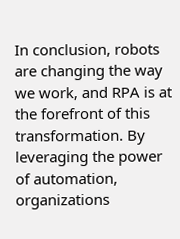In conclusion, robots are changing the way we work, and RPA is at the forefront of this transformation. By leveraging the power of automation, organizations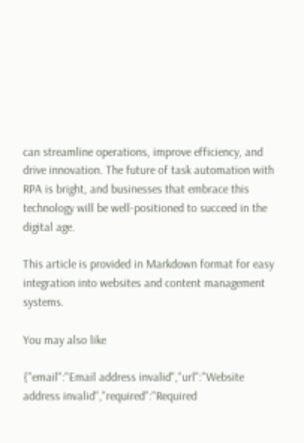can streamline operations, improve efficiency, and drive innovation. The future of task automation with RPA is bright, and businesses that embrace this technology will be well-positioned to succeed in the digital age.

This article is provided in Markdown format for easy integration into websites and content management systems.

You may also like

{"email":"Email address invalid","url":"Website address invalid","required":"Required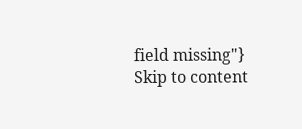field missing"}
Skip to content